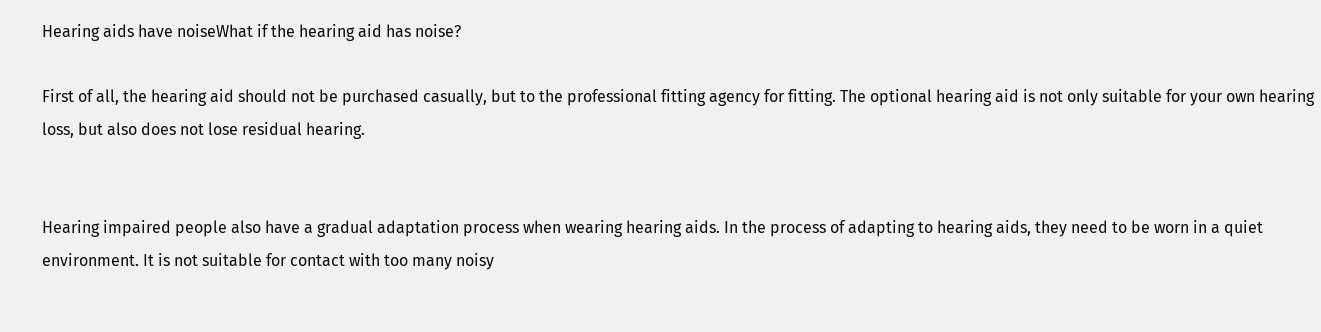Hearing aids have noiseWhat if the hearing aid has noise?

First of all, the hearing aid should not be purchased casually, but to the professional fitting agency for fitting. The optional hearing aid is not only suitable for your own hearing loss, but also does not lose residual hearing.


Hearing impaired people also have a gradual adaptation process when wearing hearing aids. In the process of adapting to hearing aids, they need to be worn in a quiet environment. It is not suitable for contact with too many noisy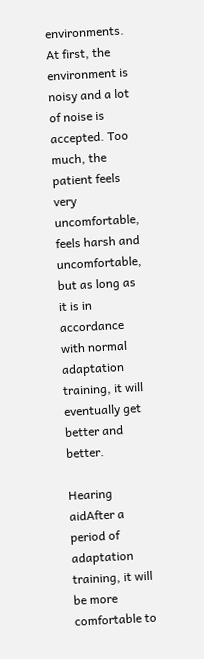environments. At first, the environment is noisy and a lot of noise is accepted. Too much, the patient feels very uncomfortable, feels harsh and uncomfortable, but as long as it is in accordance with normal adaptation training, it will eventually get better and better.

Hearing aidAfter a period of adaptation training, it will be more comfortable to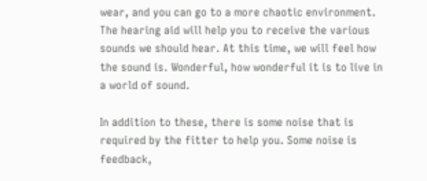wear, and you can go to a more chaotic environment. The hearing aid will help you to receive the various sounds we should hear. At this time, we will feel how the sound is. Wonderful, how wonderful it is to live in a world of sound.

In addition to these, there is some noise that is required by the fitter to help you. Some noise is feedback,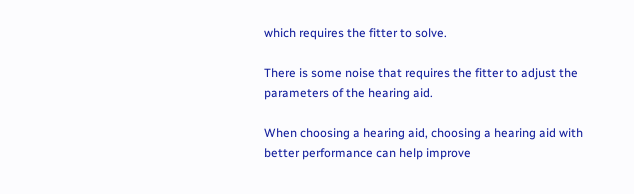which requires the fitter to solve.

There is some noise that requires the fitter to adjust the parameters of the hearing aid.

When choosing a hearing aid, choosing a hearing aid with better performance can help improve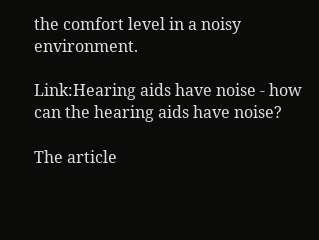the comfort level in a noisy environment.

Link:Hearing aids have noise - how can the hearing aids have noise?

The article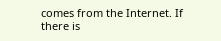comes from the Internet. If there is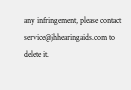any infringement, please contact service@jhhearingaids.com to delete it.